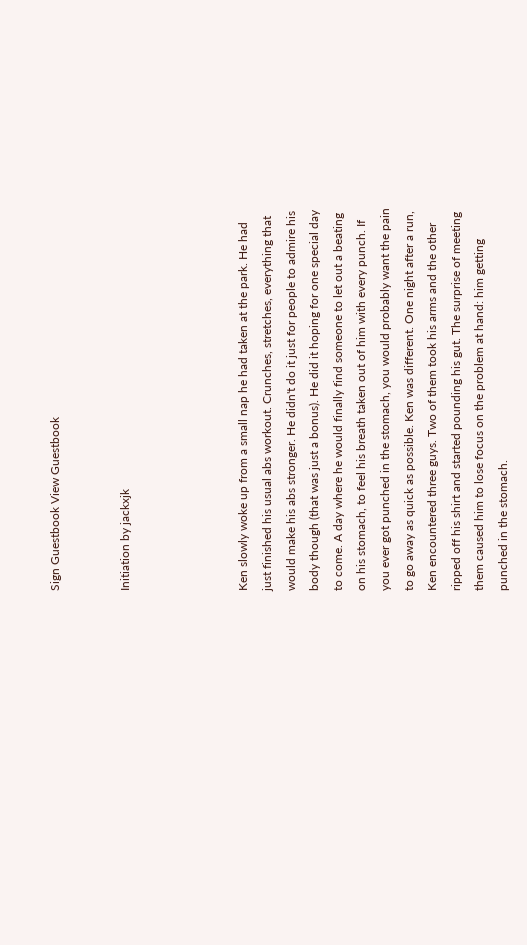Sign Guestbook View Guestbook


Initiation by jackxjk




Ken slowly woke up from a small nap he had taken at the park. He had just finished his usual abs workout. Crunches, stretches, everything that would make his abs stronger. He didn't do it just for people to admire his body though (that was just a bonus). He did it hoping for one special day to come. A day where he would finally find someone to let out a beating on his stomach, to feel his breath taken out of him with every punch. If you ever got punched in the stomach, you would probably want the pain to go away as quick as possible. Ken was different. One night after a run, Ken encountered three guys. Two of them took his arms and the other ripped off his shirt and started pounding his gut. The surprise of meeting them caused him to lose focus on the problem at hand: him getting punched in the stomach.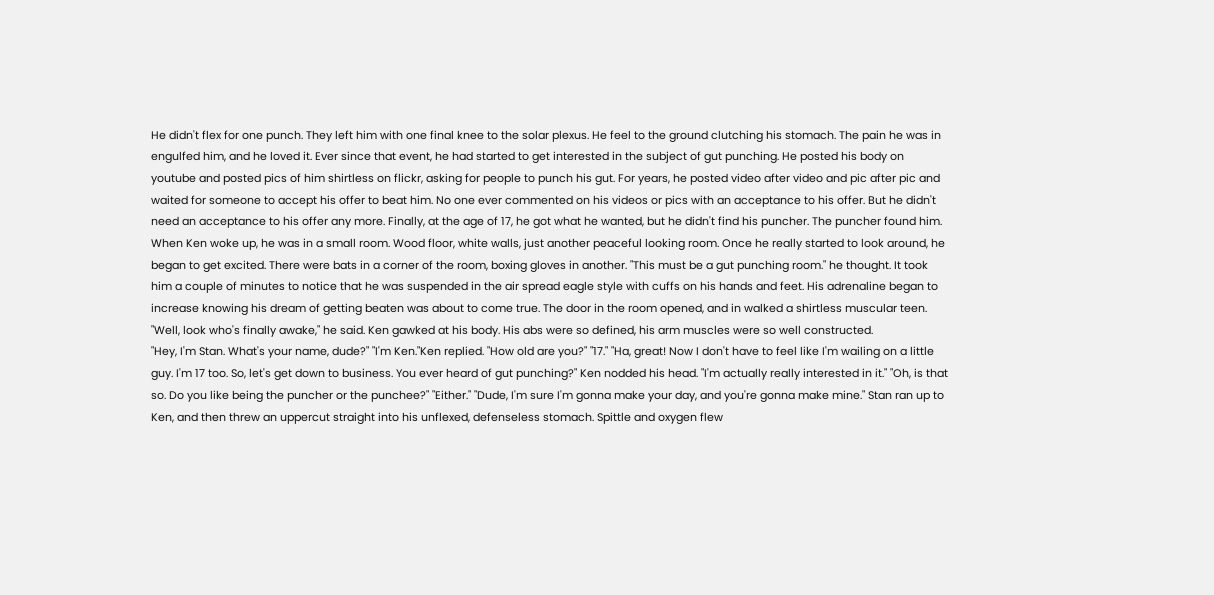He didn't flex for one punch. They left him with one final knee to the solar plexus. He feel to the ground clutching his stomach. The pain he was in engulfed him, and he loved it. Ever since that event, he had started to get interested in the subject of gut punching. He posted his body on youtube and posted pics of him shirtless on flickr, asking for people to punch his gut. For years, he posted video after video and pic after pic and waited for someone to accept his offer to beat him. No one ever commented on his videos or pics with an acceptance to his offer. But he didn't need an acceptance to his offer any more. Finally, at the age of 17, he got what he wanted, but he didn't find his puncher. The puncher found him.
When Ken woke up, he was in a small room. Wood floor, white walls, just another peaceful looking room. Once he really started to look around, he began to get excited. There were bats in a corner of the room, boxing gloves in another. "This must be a gut punching room." he thought. It took him a couple of minutes to notice that he was suspended in the air spread eagle style with cuffs on his hands and feet. His adrenaline began to increase knowing his dream of getting beaten was about to come true. The door in the room opened, and in walked a shirtless muscular teen. "Well, look who's finally awake," he said. Ken gawked at his body. His abs were so defined, his arm muscles were so well constructed.
"Hey, I'm Stan. What's your name, dude?" "I'm Ken."Ken replied. "How old are you?" "17." "Ha, great! Now I don't have to feel like I'm wailing on a little guy. I'm 17 too. So, let's get down to business. You ever heard of gut punching?" Ken nodded his head. "I'm actually really interested in it." "Oh, is that so. Do you like being the puncher or the punchee?" "Either." "Dude, I'm sure I'm gonna make your day, and you're gonna make mine." Stan ran up to Ken, and then threw an uppercut straight into his unflexed, defenseless stomach. Spittle and oxygen flew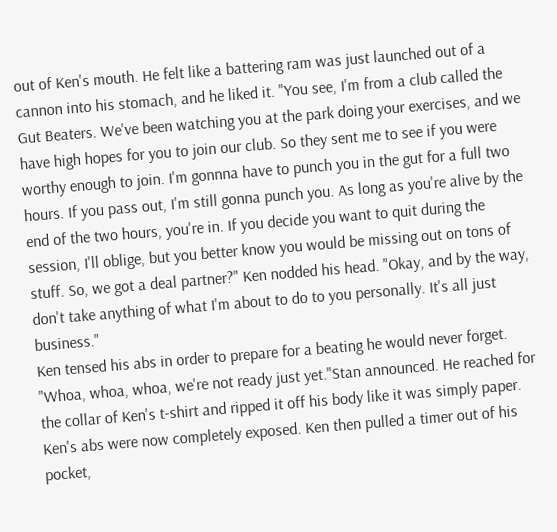out of Ken's mouth. He felt like a battering ram was just launched out of a cannon into his stomach, and he liked it. "You see, I'm from a club called the Gut Beaters. We've been watching you at the park doing your exercises, and we have high hopes for you to join our club. So they sent me to see if you were worthy enough to join. I'm gonnna have to punch you in the gut for a full two hours. If you pass out, I'm still gonna punch you. As long as you're alive by the end of the two hours, you're in. If you decide you want to quit during the session, I'll oblige, but you better know you would be missing out on tons of stuff. So, we got a deal partner?" Ken nodded his head. "Okay, and by the way, don't take anything of what I'm about to do to you personally. It's all just business."
Ken tensed his abs in order to prepare for a beating he would never forget. "Whoa, whoa, whoa, we're not ready just yet."Stan announced. He reached for the collar of Ken's t-shirt and ripped it off his body like it was simply paper. Ken's abs were now completely exposed. Ken then pulled a timer out of his pocket,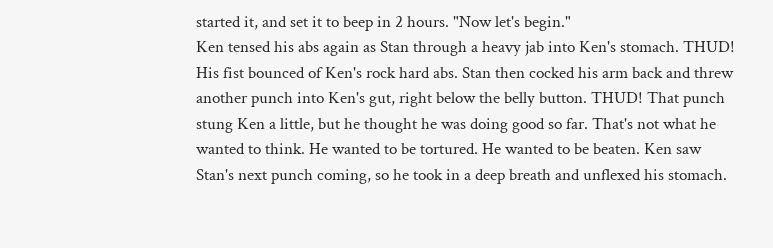started it, and set it to beep in 2 hours. "Now let's begin."
Ken tensed his abs again as Stan through a heavy jab into Ken's stomach. THUD! His fist bounced of Ken's rock hard abs. Stan then cocked his arm back and threw another punch into Ken's gut, right below the belly button. THUD! That punch stung Ken a little, but he thought he was doing good so far. That's not what he wanted to think. He wanted to be tortured. He wanted to be beaten. Ken saw Stan's next punch coming, so he took in a deep breath and unflexed his stomach.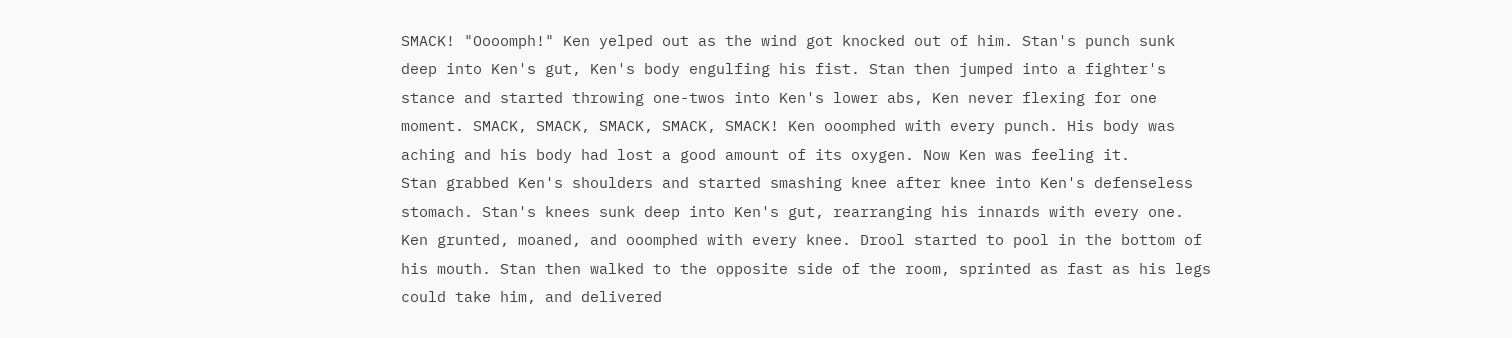SMACK! "Oooomph!" Ken yelped out as the wind got knocked out of him. Stan's punch sunk deep into Ken's gut, Ken's body engulfing his fist. Stan then jumped into a fighter's stance and started throwing one-twos into Ken's lower abs, Ken never flexing for one moment. SMACK, SMACK, SMACK, SMACK, SMACK! Ken ooomphed with every punch. His body was aching and his body had lost a good amount of its oxygen. Now Ken was feeling it.
Stan grabbed Ken's shoulders and started smashing knee after knee into Ken's defenseless stomach. Stan's knees sunk deep into Ken's gut, rearranging his innards with every one. Ken grunted, moaned, and ooomphed with every knee. Drool started to pool in the bottom of his mouth. Stan then walked to the opposite side of the room, sprinted as fast as his legs could take him, and delivered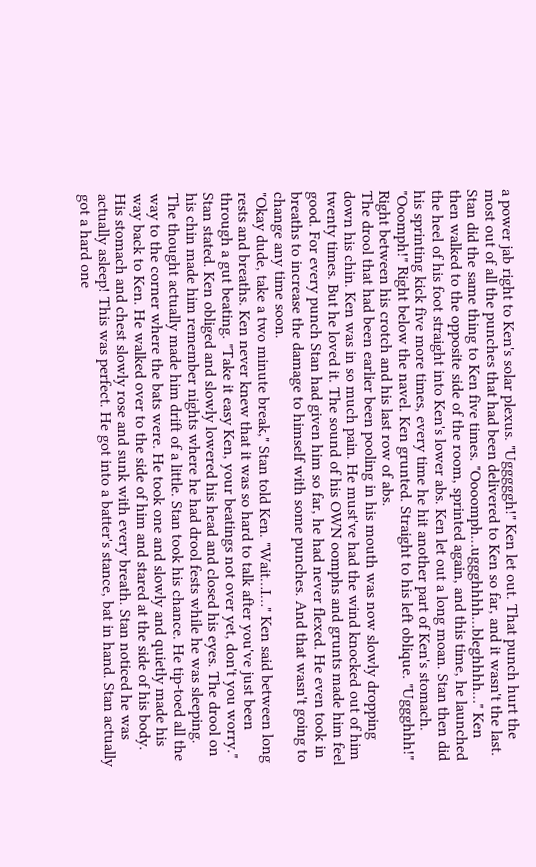a power jab right to Ken's solar plexus. "Ugggggh!" Ken let out. That punch hurt the most out of all the punches that had been delivered to Ken so far, and it wasn't the last. Stan did the same thing to Ken five times. "Oooomph…uggghhhh…bleghhhh…" Ken then walked to the opposite side of the room, sprinted again, and this time, he launched the heel of his foot straight into Ken's lower abs. Ken let out a long moan. Stan then did his sprinting kick five more times, every time he hit another part of Ken's stomach. "Ooomph!" Right below the navel. Ken grunted. Straight to his left oblique. "Uggghhh!" Right between his crotch and his last row of abs.
The drool that had been earlier been pooling in his mouth was now slowly dropping down his chin. Ken was in so much pain. He must've had the wind knocked out of him twenty times. But he loved it. The sound of his OWN oomphs and grunts made him feel good. For every punch Stan had given him so far, he had never flexed. He even took in breaths to increase the damage to himself with some punches. And that wasn't going to change any time soon.
"Okay dude, take a two minute break," Stan told Ken. "Wait…I…" Ken said between long rests and breaths. Ken never knew that it was so hard to talk after you've just been through a gut beating. "Take it easy Ken, your beatings not over yet, don't you worry." Stan stated. Ken obliged and slowly lowered his head and closed his eyes. The drool on his chin made him remember nights where he had drool fests while he was sleeping. The thought actually made him drift of a little. Stan took his chance. He tip-toed all the way to the corner where the bats were. He took one and slowly and quietly made his way back to Ken. He walked over to the side of him and stared at the side of his body. His stomach and chest slowly rose and sunk with every breath. Stan noticed he was actually asleep! This was perfect. He got into a batter's stance, bat in hand. Stan actually got a hard one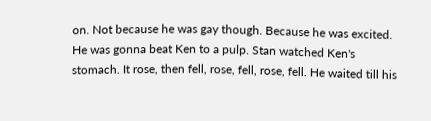on. Not because he was gay though. Because he was excited. He was gonna beat Ken to a pulp. Stan watched Ken's stomach. It rose, then fell, rose, fell, rose, fell. He waited till his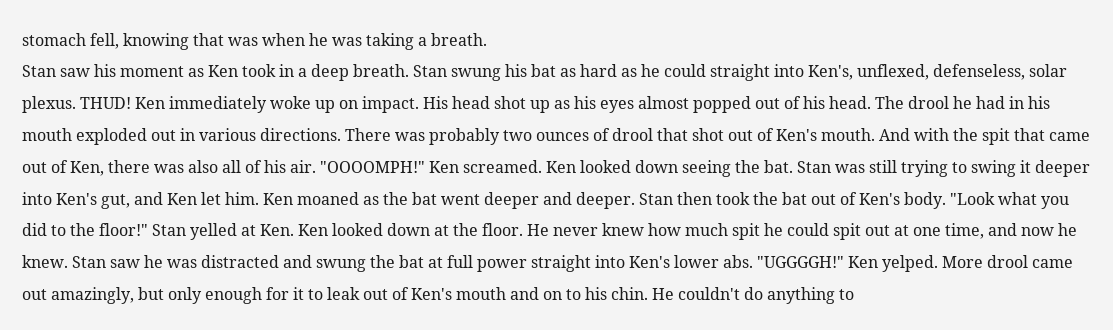stomach fell, knowing that was when he was taking a breath.
Stan saw his moment as Ken took in a deep breath. Stan swung his bat as hard as he could straight into Ken's, unflexed, defenseless, solar plexus. THUD! Ken immediately woke up on impact. His head shot up as his eyes almost popped out of his head. The drool he had in his mouth exploded out in various directions. There was probably two ounces of drool that shot out of Ken's mouth. And with the spit that came out of Ken, there was also all of his air. "OOOOMPH!" Ken screamed. Ken looked down seeing the bat. Stan was still trying to swing it deeper into Ken's gut, and Ken let him. Ken moaned as the bat went deeper and deeper. Stan then took the bat out of Ken's body. "Look what you did to the floor!" Stan yelled at Ken. Ken looked down at the floor. He never knew how much spit he could spit out at one time, and now he knew. Stan saw he was distracted and swung the bat at full power straight into Ken's lower abs. "UGGGGH!" Ken yelped. More drool came out amazingly, but only enough for it to leak out of Ken's mouth and on to his chin. He couldn't do anything to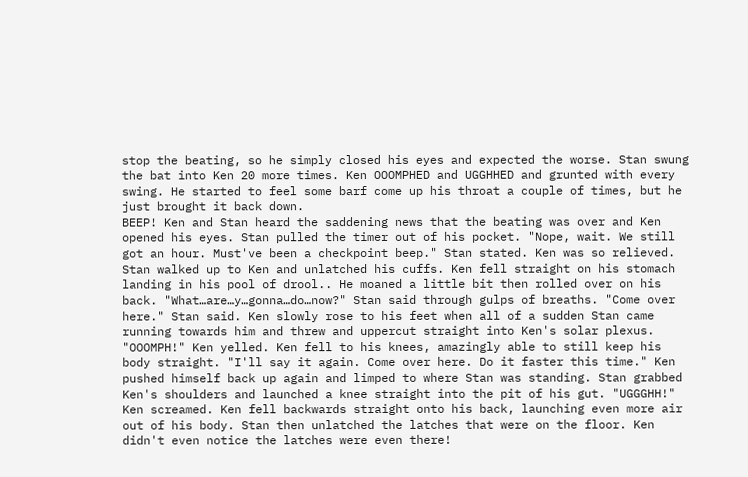stop the beating, so he simply closed his eyes and expected the worse. Stan swung the bat into Ken 20 more times. Ken OOOMPHED and UGGHHED and grunted with every swing. He started to feel some barf come up his throat a couple of times, but he just brought it back down.
BEEP! Ken and Stan heard the saddening news that the beating was over and Ken opened his eyes. Stan pulled the timer out of his pocket. "Nope, wait. We still got an hour. Must've been a checkpoint beep." Stan stated. Ken was so relieved. Stan walked up to Ken and unlatched his cuffs. Ken fell straight on his stomach landing in his pool of drool.. He moaned a little bit then rolled over on his back. "What…are…y…gonna…do…now?" Stan said through gulps of breaths. "Come over here." Stan said. Ken slowly rose to his feet when all of a sudden Stan came running towards him and threw and uppercut straight into Ken's solar plexus. "OOOMPH!" Ken yelled. Ken fell to his knees, amazingly able to still keep his body straight. "I'll say it again. Come over here. Do it faster this time." Ken pushed himself back up again and limped to where Stan was standing. Stan grabbed Ken's shoulders and launched a knee straight into the pit of his gut. "UGGGHH!" Ken screamed. Ken fell backwards straight onto his back, launching even more air out of his body. Stan then unlatched the latches that were on the floor. Ken didn't even notice the latches were even there!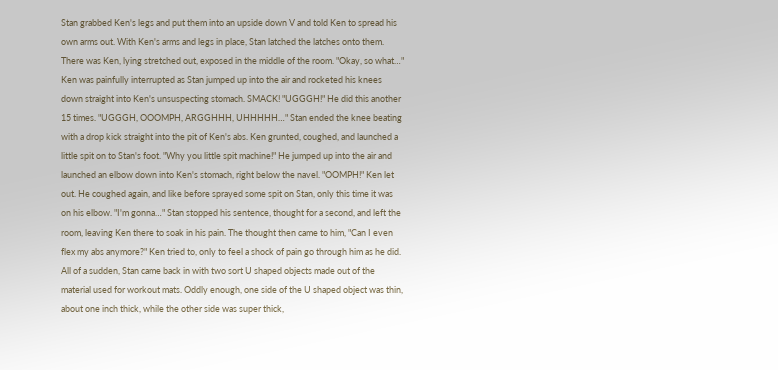Stan grabbed Ken's legs and put them into an upside down V and told Ken to spread his own arms out. With Ken's arms and legs in place, Stan latched the latches onto them.
There was Ken, lying stretched out, exposed in the middle of the room. "Okay, so what…" Ken was painfully interrupted as Stan jumped up into the air and rocketed his knees down straight into Ken's unsuspecting stomach. SMACK! "UGGGH!" He did this another 15 times. "UGGGH, OOOMPH, ARGGHHH, UHHHHH…" Stan ended the knee beating with a drop kick straight into the pit of Ken's abs. Ken grunted, coughed, and launched a little spit on to Stan's foot. "Why you little spit machine!" He jumped up into the air and launched an elbow down into Ken's stomach, right below the navel. "OOMPH!" Ken let out. He coughed again, and like before sprayed some spit on Stan, only this time it was on his elbow. "I'm gonna…" Stan stopped his sentence, thought for a second, and left the room, leaving Ken there to soak in his pain. The thought then came to him, "Can I even flex my abs anymore?" Ken tried to, only to feel a shock of pain go through him as he did. All of a sudden, Stan came back in with two sort U shaped objects made out of the material used for workout mats. Oddly enough, one side of the U shaped object was thin, about one inch thick, while the other side was super thick,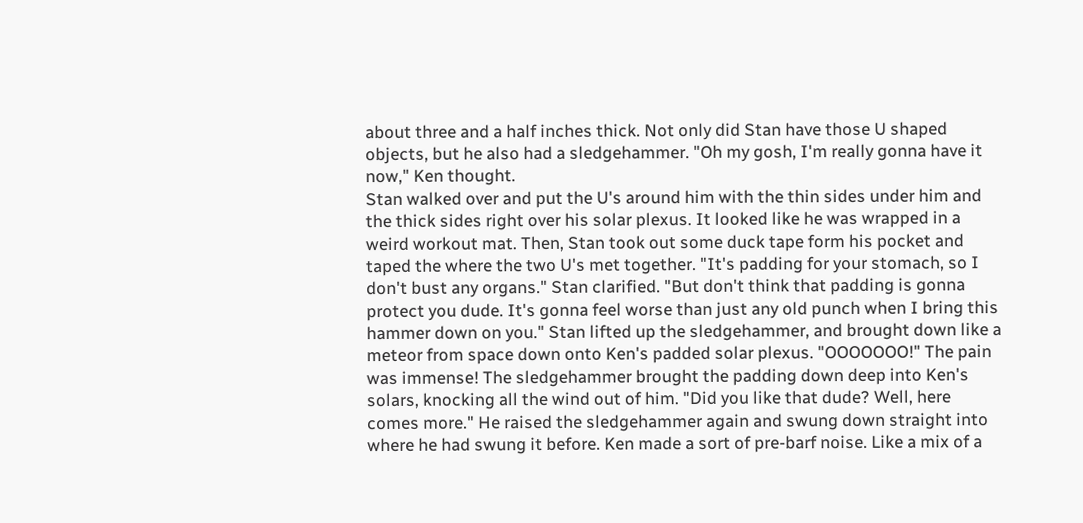about three and a half inches thick. Not only did Stan have those U shaped objects, but he also had a sledgehammer. "Oh my gosh, I'm really gonna have it now," Ken thought.
Stan walked over and put the U's around him with the thin sides under him and the thick sides right over his solar plexus. It looked like he was wrapped in a weird workout mat. Then, Stan took out some duck tape form his pocket and taped the where the two U's met together. "It's padding for your stomach, so I don't bust any organs." Stan clarified. "But don't think that padding is gonna protect you dude. It's gonna feel worse than just any old punch when I bring this hammer down on you." Stan lifted up the sledgehammer, and brought down like a meteor from space down onto Ken's padded solar plexus. "OOOOOOO!" The pain was immense! The sledgehammer brought the padding down deep into Ken's solars, knocking all the wind out of him. "Did you like that dude? Well, here comes more." He raised the sledgehammer again and swung down straight into where he had swung it before. Ken made a sort of pre-barf noise. Like a mix of a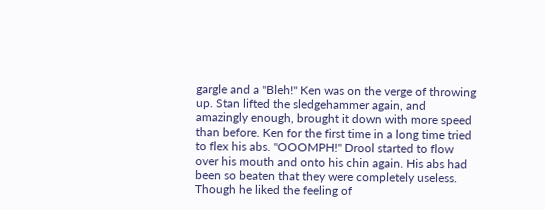gargle and a "Bleh!" Ken was on the verge of throwing up. Stan lifted the sledgehammer again, and amazingly enough, brought it down with more speed than before. Ken for the first time in a long time tried to flex his abs. "OOOMPH!" Drool started to flow over his mouth and onto his chin again. His abs had been so beaten that they were completely useless. Though he liked the feeling of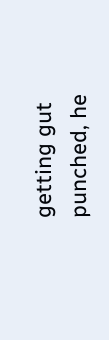getting gut punched, he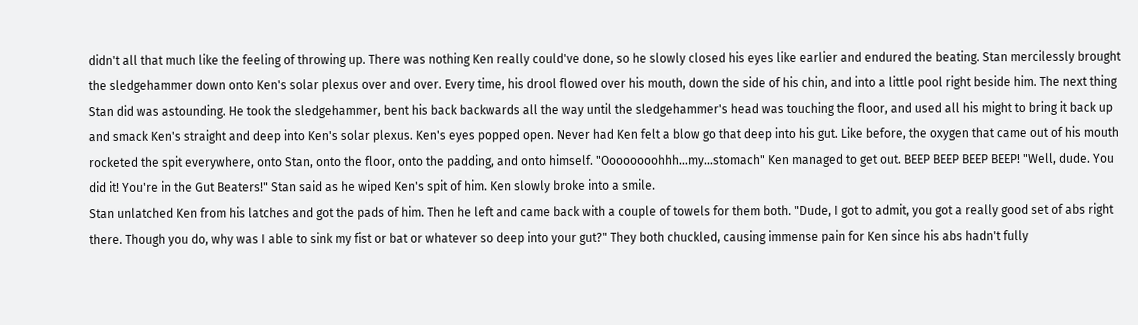didn't all that much like the feeling of throwing up. There was nothing Ken really could've done, so he slowly closed his eyes like earlier and endured the beating. Stan mercilessly brought the sledgehammer down onto Ken's solar plexus over and over. Every time, his drool flowed over his mouth, down the side of his chin, and into a little pool right beside him. The next thing Stan did was astounding. He took the sledgehammer, bent his back backwards all the way until the sledgehammer's head was touching the floor, and used all his might to bring it back up and smack Ken's straight and deep into Ken's solar plexus. Ken's eyes popped open. Never had Ken felt a blow go that deep into his gut. Like before, the oxygen that came out of his mouth rocketed the spit everywhere, onto Stan, onto the floor, onto the padding, and onto himself. "Oooooooohhh…my…stomach" Ken managed to get out. BEEP BEEP BEEP BEEP! "Well, dude. You did it! You're in the Gut Beaters!" Stan said as he wiped Ken's spit of him. Ken slowly broke into a smile.
Stan unlatched Ken from his latches and got the pads of him. Then he left and came back with a couple of towels for them both. "Dude, I got to admit, you got a really good set of abs right there. Though you do, why was I able to sink my fist or bat or whatever so deep into your gut?" They both chuckled, causing immense pain for Ken since his abs hadn't fully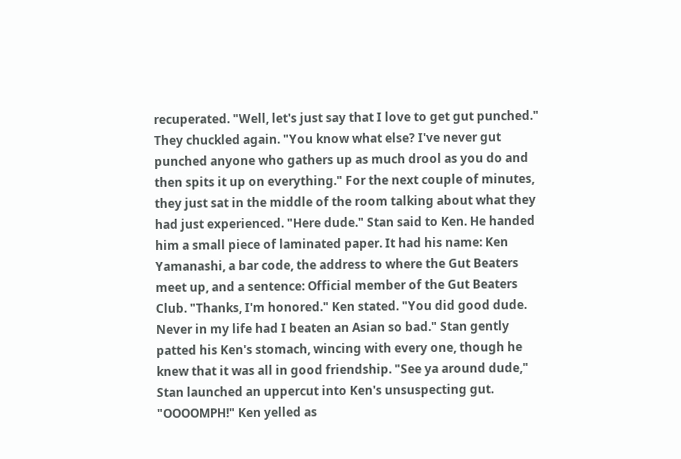recuperated. "Well, let's just say that I love to get gut punched." They chuckled again. "You know what else? I've never gut punched anyone who gathers up as much drool as you do and then spits it up on everything." For the next couple of minutes, they just sat in the middle of the room talking about what they had just experienced. "Here dude." Stan said to Ken. He handed him a small piece of laminated paper. It had his name: Ken Yamanashi, a bar code, the address to where the Gut Beaters meet up, and a sentence: Official member of the Gut Beaters Club. "Thanks, I'm honored." Ken stated. "You did good dude. Never in my life had I beaten an Asian so bad." Stan gently patted his Ken's stomach, wincing with every one, though he knew that it was all in good friendship. "See ya around dude," Stan launched an uppercut into Ken's unsuspecting gut. "OOOOMPH!" Ken yelled as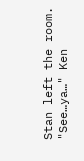Stan left the room. "See…ya…" Ken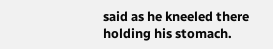said as he kneeled there holding his stomach.